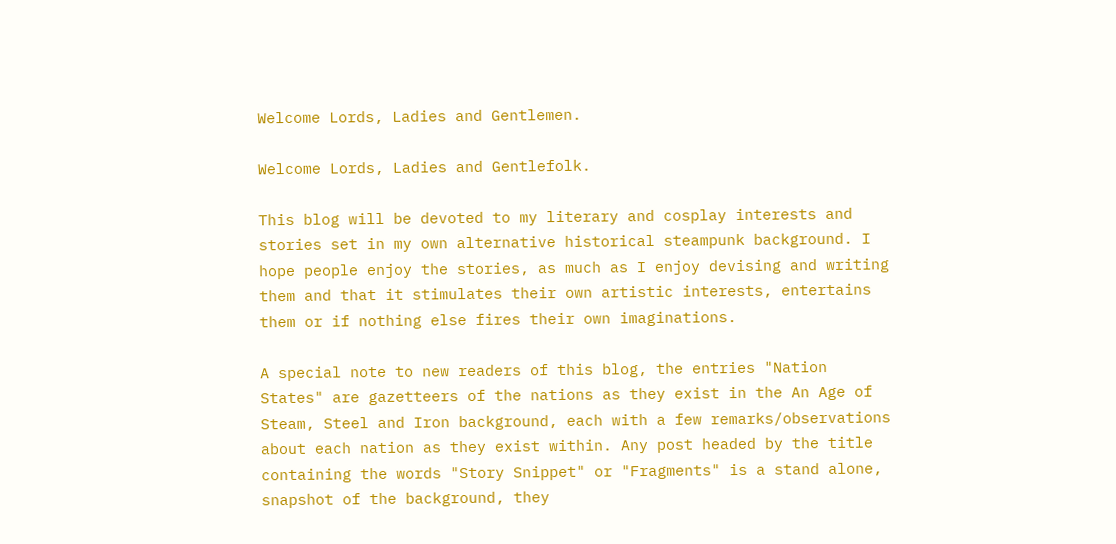Welcome Lords, Ladies and Gentlemen.

Welcome Lords, Ladies and Gentlefolk.

This blog will be devoted to my literary and cosplay interests and stories set in my own alternative historical steampunk background. I hope people enjoy the stories, as much as I enjoy devising and writing them and that it stimulates their own artistic interests, entertains them or if nothing else fires their own imaginations.

A special note to new readers of this blog, the entries "Nation States" are gazetteers of the nations as they exist in the An Age of Steam, Steel and Iron background, each with a few remarks/observations about each nation as they exist within. Any post headed by the title containing the words "Story Snippet" or "Fragments" is a stand alone, snapshot of the background, they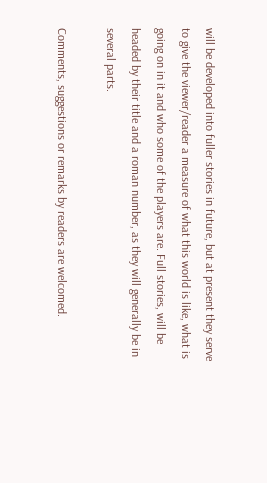will be developed into fuller stories in future, but at present they serve to give the viewer/reader a measure of what this world is like, what is going on in it and who some of the players are. Full stories, will be headed by their title and a roman number, as they will generally be in several parts.

Comments, suggestions or remarks by readers are welcomed.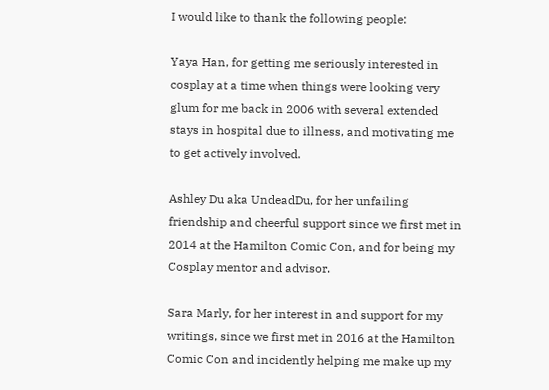I would like to thank the following people:

Yaya Han, for getting me seriously interested in cosplay at a time when things were looking very glum for me back in 2006 with several extended stays in hospital due to illness, and motivating me to get actively involved.

Ashley Du aka UndeadDu, for her unfailing friendship and cheerful support since we first met in 2014 at the Hamilton Comic Con, and for being my Cosplay mentor and advisor.

Sara Marly, for her interest in and support for my writings, since we first met in 2016 at the Hamilton Comic Con and incidently helping me make up my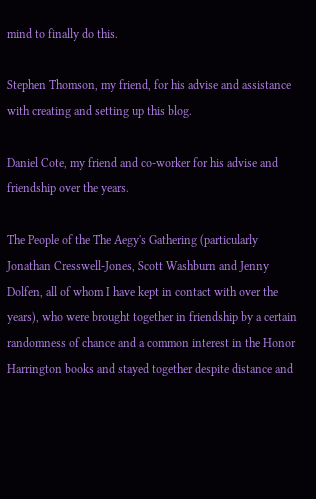mind to finally do this.

Stephen Thomson, my friend, for his advise and assistance with creating and setting up this blog.

Daniel Cote, my friend and co-worker for his advise and friendship over the years.

The People of the The Aegy's Gathering (particularly Jonathan Cresswell-Jones, Scott Washburn and Jenny Dolfen, all of whom I have kept in contact with over the years), who were brought together in friendship by a certain randomness of chance and a common interest in the Honor Harrington books and stayed together despite distance and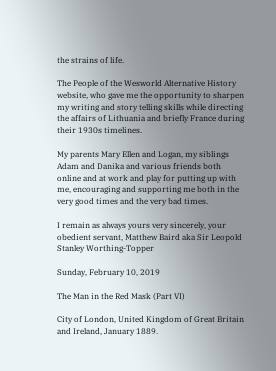the strains of life.

The People of the Wesworld Alternative History website, who gave me the opportunity to sharpen my writing and story telling skills while directing the affairs of Lithuania and briefly France during their 1930s timelines.

My parents Mary Ellen and Logan, my siblings Adam and Danika and various friends both online and at work and play for putting up with me, encouraging and supporting me both in the very good times and the very bad times.

I remain as always yours very sincerely, your obedient servant, Matthew Baird aka Sir Leopold Stanley Worthing-Topper

Sunday, February 10, 2019

The Man in the Red Mask (Part VI)

City of London, United Kingdom of Great Britain and Ireland, January 1889.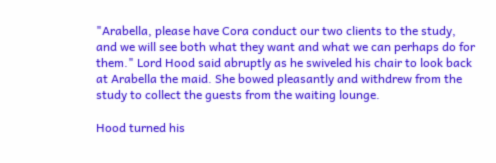"Arabella, please have Cora conduct our two clients to the study, and we will see both what they want and what we can perhaps do for them." Lord Hood said abruptly as he swiveled his chair to look back at Arabella the maid. She bowed pleasantly and withdrew from the study to collect the guests from the waiting lounge.

Hood turned his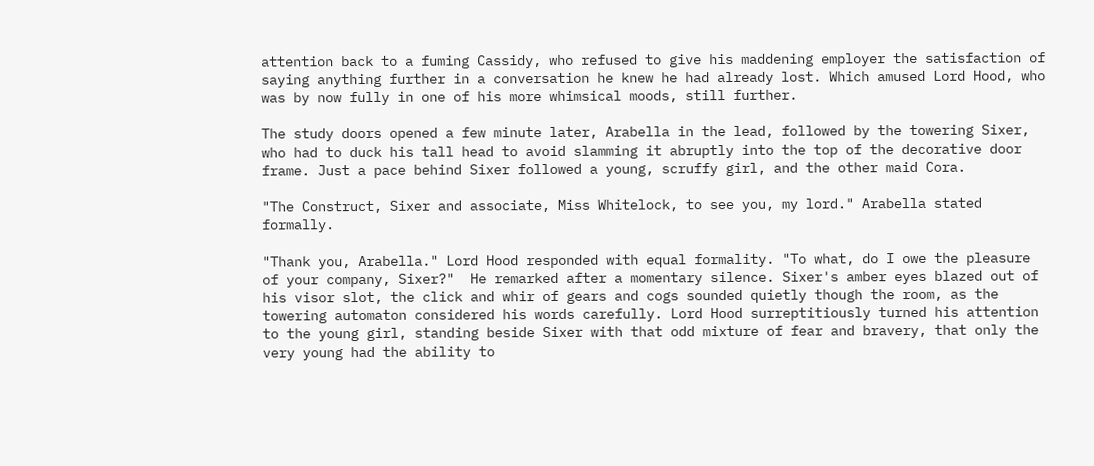attention back to a fuming Cassidy, who refused to give his maddening employer the satisfaction of saying anything further in a conversation he knew he had already lost. Which amused Lord Hood, who was by now fully in one of his more whimsical moods, still further.

The study doors opened a few minute later, Arabella in the lead, followed by the towering Sixer, who had to duck his tall head to avoid slamming it abruptly into the top of the decorative door frame. Just a pace behind Sixer followed a young, scruffy girl, and the other maid Cora.

"The Construct, Sixer and associate, Miss Whitelock, to see you, my lord." Arabella stated formally.

"Thank you, Arabella." Lord Hood responded with equal formality. "To what, do I owe the pleasure of your company, Sixer?"  He remarked after a momentary silence. Sixer's amber eyes blazed out of his visor slot, the click and whir of gears and cogs sounded quietly though the room, as the towering automaton considered his words carefully. Lord Hood surreptitiously turned his attention to the young girl, standing beside Sixer with that odd mixture of fear and bravery, that only the very young had the ability to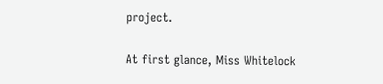project.

At first glance, Miss Whitelock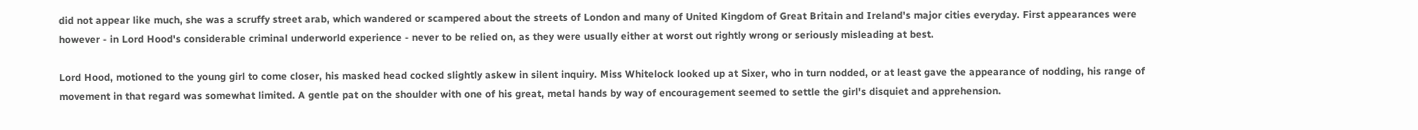did not appear like much, she was a scruffy street arab, which wandered or scampered about the streets of London and many of United Kingdom of Great Britain and Ireland's major cities everyday. First appearances were however - in Lord Hood's considerable criminal underworld experience - never to be relied on, as they were usually either at worst out rightly wrong or seriously misleading at best.

Lord Hood, motioned to the young girl to come closer, his masked head cocked slightly askew in silent inquiry. Miss Whitelock looked up at Sixer, who in turn nodded, or at least gave the appearance of nodding, his range of movement in that regard was somewhat limited. A gentle pat on the shoulder with one of his great, metal hands by way of encouragement seemed to settle the girl's disquiet and apprehension.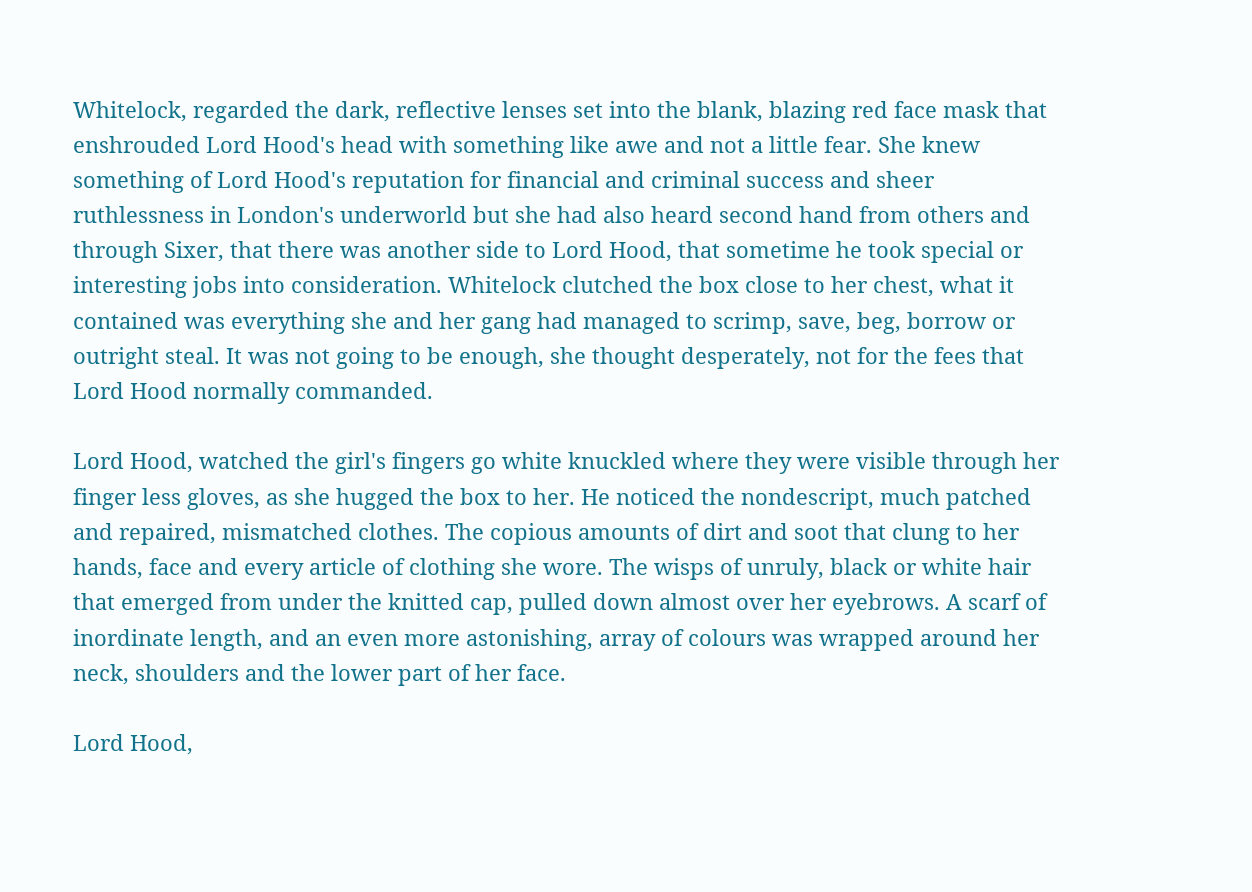Whitelock, regarded the dark, reflective lenses set into the blank, blazing red face mask that enshrouded Lord Hood's head with something like awe and not a little fear. She knew something of Lord Hood's reputation for financial and criminal success and sheer ruthlessness in London's underworld but she had also heard second hand from others and through Sixer, that there was another side to Lord Hood, that sometime he took special or interesting jobs into consideration. Whitelock clutched the box close to her chest, what it contained was everything she and her gang had managed to scrimp, save, beg, borrow or outright steal. It was not going to be enough, she thought desperately, not for the fees that Lord Hood normally commanded.

Lord Hood, watched the girl's fingers go white knuckled where they were visible through her finger less gloves, as she hugged the box to her. He noticed the nondescript, much patched and repaired, mismatched clothes. The copious amounts of dirt and soot that clung to her hands, face and every article of clothing she wore. The wisps of unruly, black or white hair that emerged from under the knitted cap, pulled down almost over her eyebrows. A scarf of inordinate length, and an even more astonishing, array of colours was wrapped around her neck, shoulders and the lower part of her face.

Lord Hood,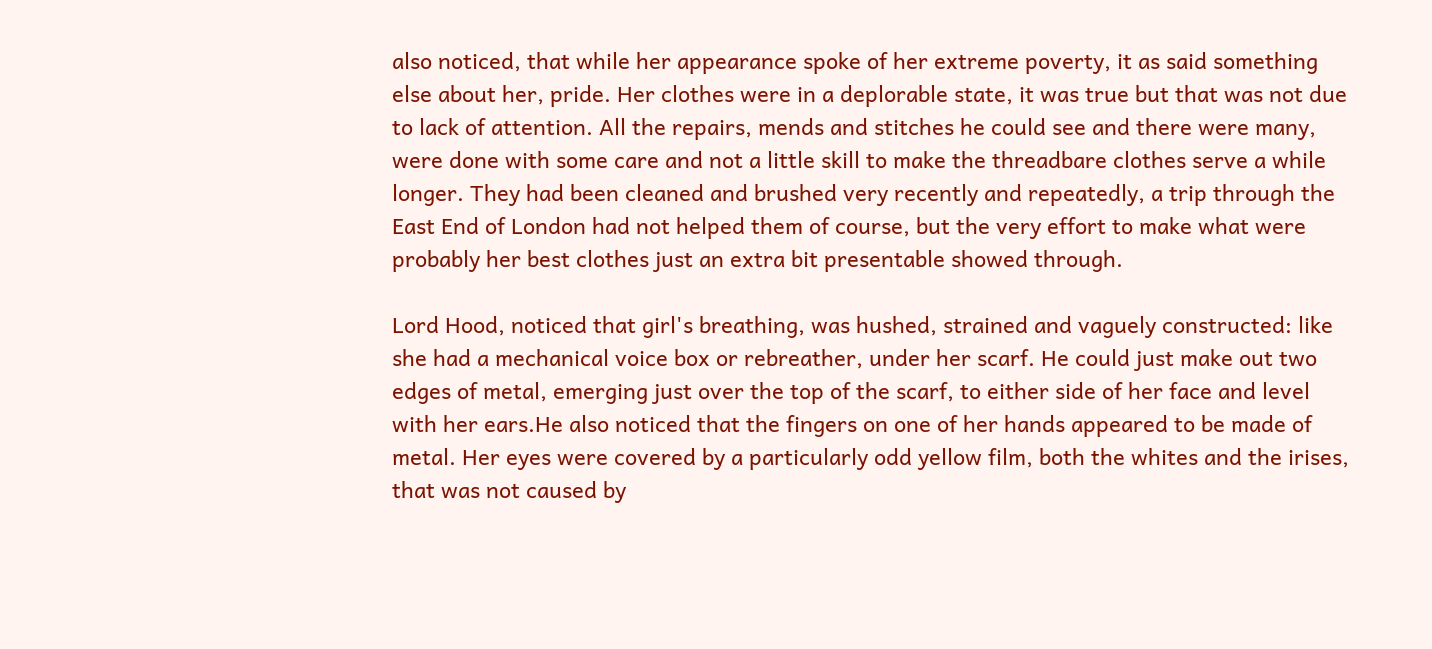also noticed, that while her appearance spoke of her extreme poverty, it as said something else about her, pride. Her clothes were in a deplorable state, it was true but that was not due to lack of attention. All the repairs, mends and stitches he could see and there were many, were done with some care and not a little skill to make the threadbare clothes serve a while longer. They had been cleaned and brushed very recently and repeatedly, a trip through the East End of London had not helped them of course, but the very effort to make what were probably her best clothes just an extra bit presentable showed through.

Lord Hood, noticed that girl's breathing, was hushed, strained and vaguely constructed: like she had a mechanical voice box or rebreather, under her scarf. He could just make out two edges of metal, emerging just over the top of the scarf, to either side of her face and level with her ears.He also noticed that the fingers on one of her hands appeared to be made of metal. Her eyes were covered by a particularly odd yellow film, both the whites and the irises, that was not caused by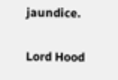jaundice.

Lord Hood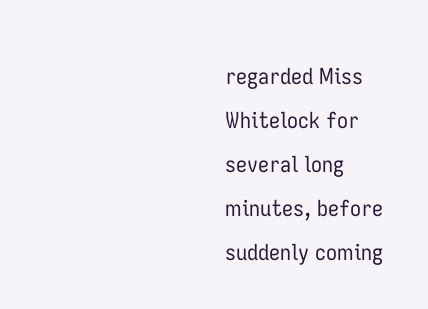regarded Miss Whitelock for several long minutes, before suddenly coming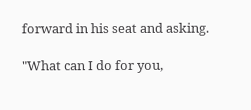forward in his seat and asking.

"What can I do for you,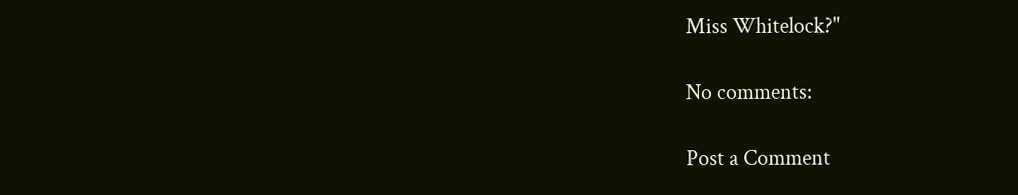Miss Whitelock?"

No comments:

Post a Comment